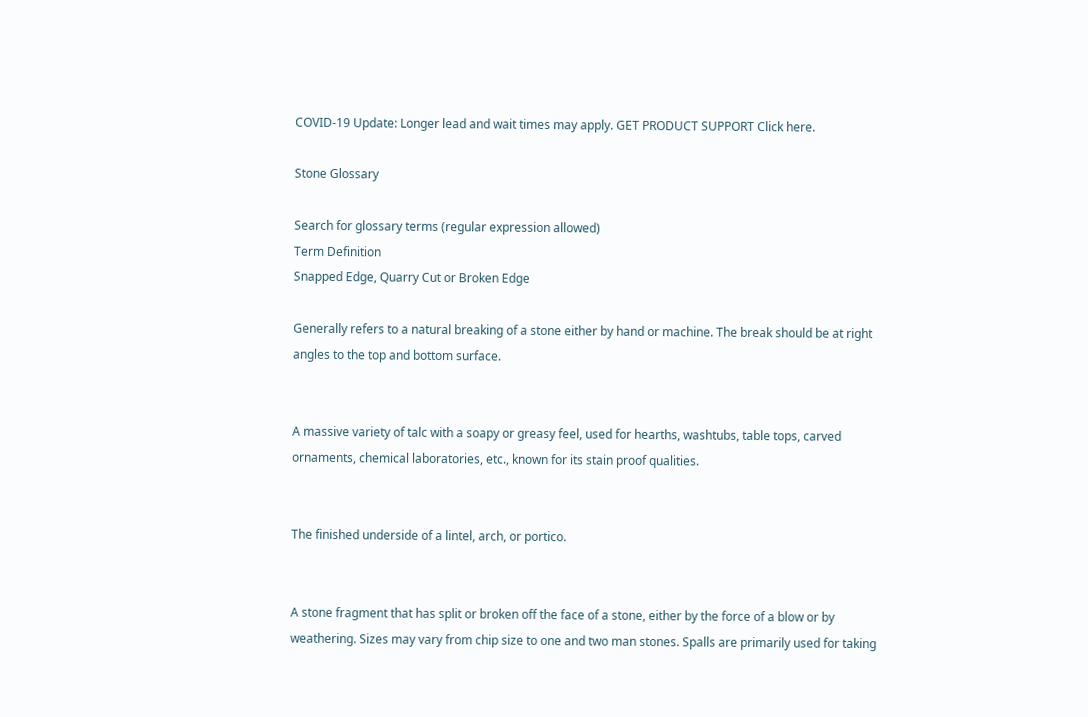COVID-19 Update: Longer lead and wait times may apply. GET PRODUCT SUPPORT Click here.

Stone Glossary

Search for glossary terms (regular expression allowed)
Term Definition
Snapped Edge, Quarry Cut or Broken Edge

Generally refers to a natural breaking of a stone either by hand or machine. The break should be at right angles to the top and bottom surface.


A massive variety of talc with a soapy or greasy feel, used for hearths, washtubs, table tops, carved ornaments, chemical laboratories, etc., known for its stain proof qualities.


The finished underside of a lintel, arch, or portico.


A stone fragment that has split or broken off the face of a stone, either by the force of a blow or by weathering. Sizes may vary from chip size to one and two man stones. Spalls are primarily used for taking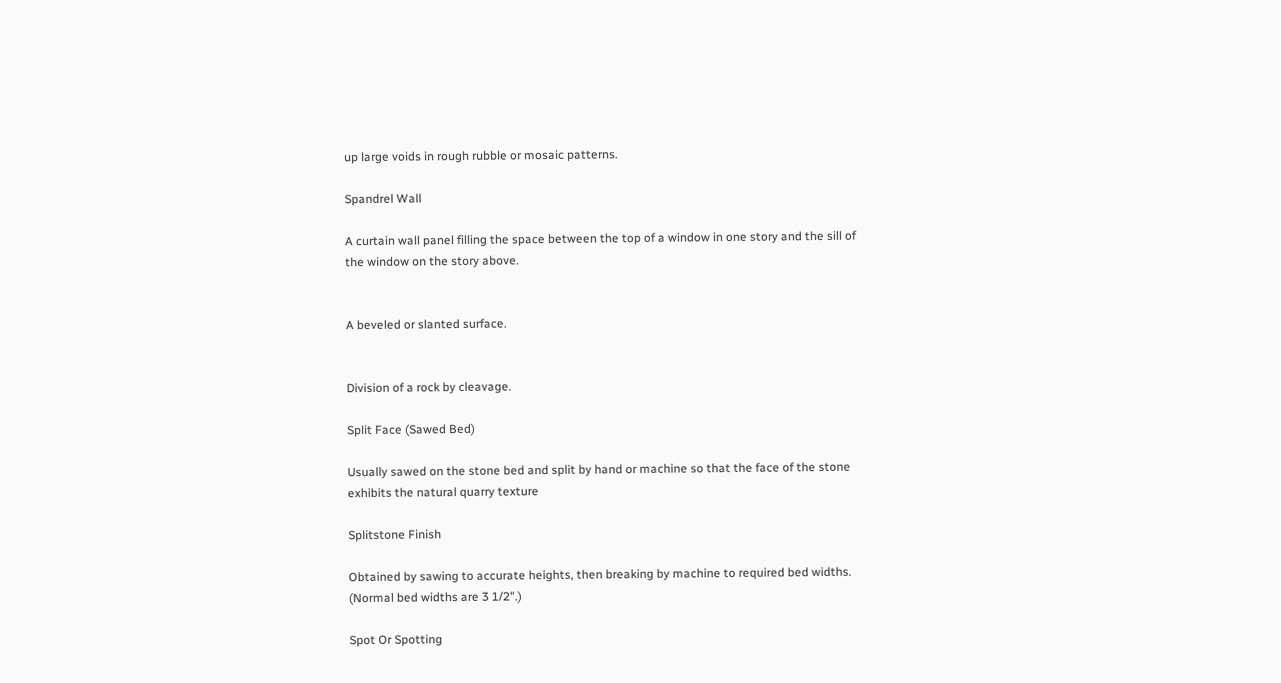up large voids in rough rubble or mosaic patterns.

Spandrel Wall

A curtain wall panel filling the space between the top of a window in one story and the sill of the window on the story above.


A beveled or slanted surface.


Division of a rock by cleavage.

Split Face (Sawed Bed)

Usually sawed on the stone bed and split by hand or machine so that the face of the stone exhibits the natural quarry texture

Splitstone Finish

Obtained by sawing to accurate heights, then breaking by machine to required bed widths. (Normal bed widths are 3 1/2".)

Spot Or Spotting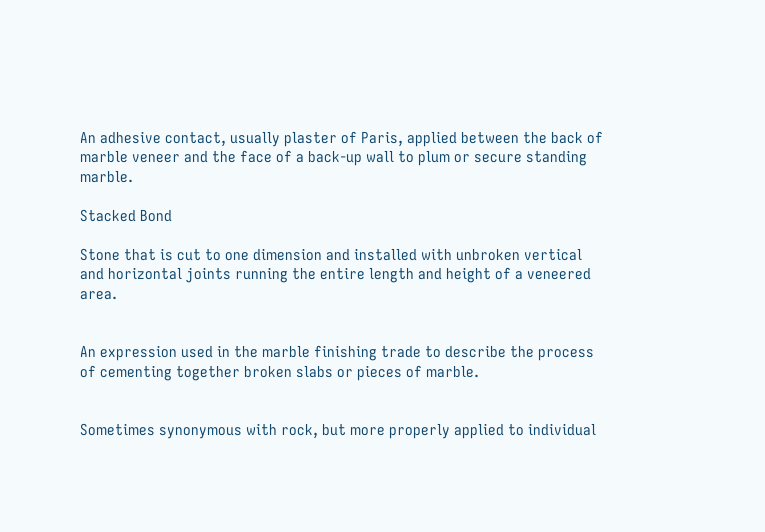An adhesive contact, usually plaster of Paris, applied between the back of marble veneer and the face of a back-up wall to plum or secure standing marble.

Stacked Bond

Stone that is cut to one dimension and installed with unbroken vertical and horizontal joints running the entire length and height of a veneered area.


An expression used in the marble finishing trade to describe the process of cementing together broken slabs or pieces of marble.


Sometimes synonymous with rock, but more properly applied to individual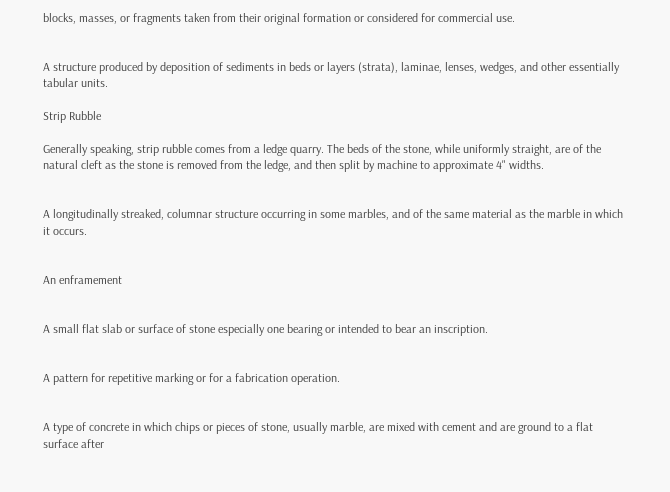blocks, masses, or fragments taken from their original formation or considered for commercial use.


A structure produced by deposition of sediments in beds or layers (strata), laminae, lenses, wedges, and other essentially tabular units.

Strip Rubble

Generally speaking, strip rubble comes from a ledge quarry. The beds of the stone, while uniformly straight, are of the natural cleft as the stone is removed from the ledge, and then split by machine to approximate 4" widths.


A longitudinally streaked, columnar structure occurring in some marbles, and of the same material as the marble in which it occurs.


An enframement


A small flat slab or surface of stone especially one bearing or intended to bear an inscription.


A pattern for repetitive marking or for a fabrication operation.


A type of concrete in which chips or pieces of stone, usually marble, are mixed with cement and are ground to a flat surface after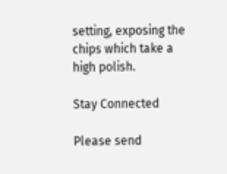setting, exposing the chips which take a high polish.

Stay Connected

Please send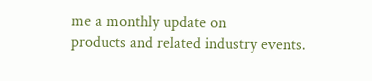me a monthly update on
products and related industry events.